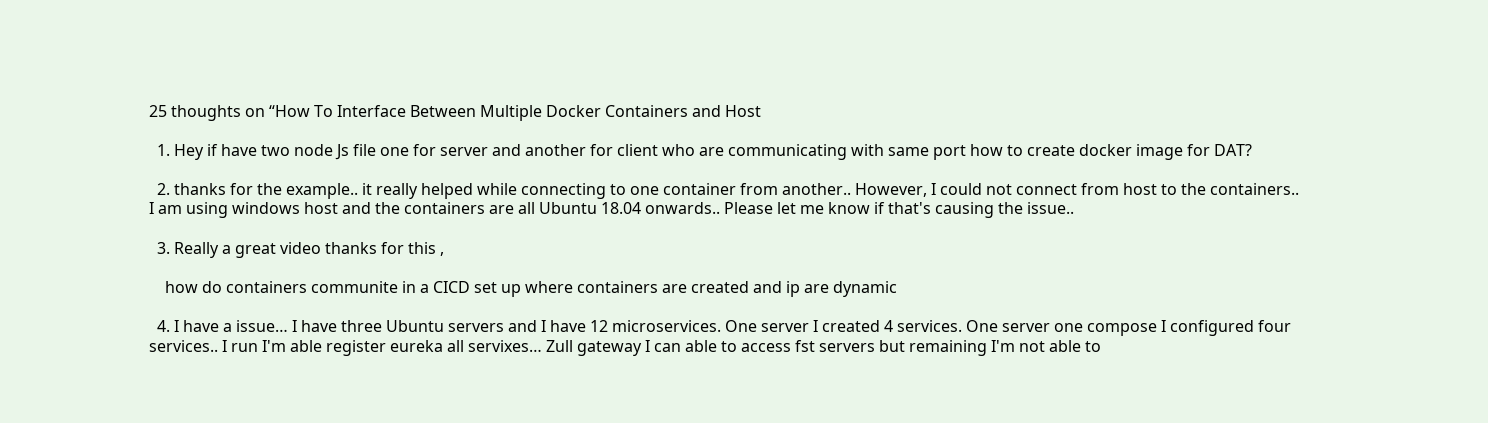25 thoughts on “How To Interface Between Multiple Docker Containers and Host

  1. Hey if have two node Js file one for server and another for client who are communicating with same port how to create docker image for DAT?

  2. thanks for the example.. it really helped while connecting to one container from another.. However, I could not connect from host to the containers.. I am using windows host and the containers are all Ubuntu 18.04 onwards.. Please let me know if that's causing the issue..

  3. Really a great video thanks for this ,

    how do containers communite in a CICD set up where containers are created and ip are dynamic

  4. I have a issue… I have three Ubuntu servers and I have 12 microservices. One server I created 4 services. One server one compose I configured four services.. I run I'm able register eureka all servixes… Zull gateway I can able to access fst servers but remaining I'm not able to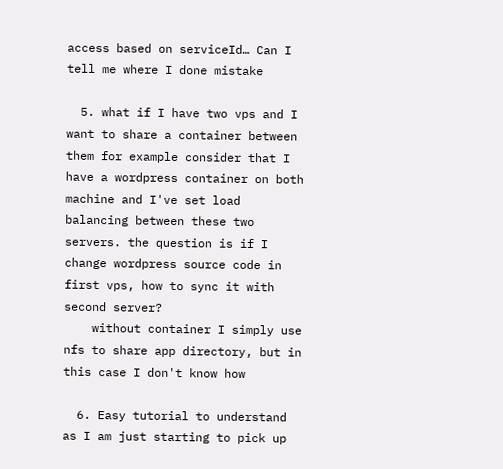access based on serviceId… Can I tell me where I done mistake

  5. what if I have two vps and I want to share a container between them for example consider that I have a wordpress container on both machine and I've set load balancing between these two servers. the question is if I change wordpress source code in first vps, how to sync it with second server?
    without container I simply use nfs to share app directory, but in this case I don't know how

  6. Easy tutorial to understand as I am just starting to pick up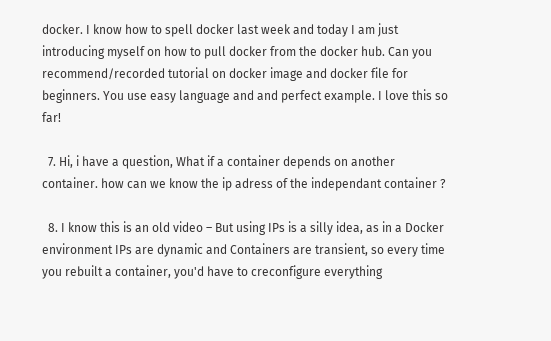docker. I know how to spell docker last week and today I am just introducing myself on how to pull docker from the docker hub. Can you recommend/recorded tutorial on docker image and docker file for beginners. You use easy language and and perfect example. I love this so far!

  7. Hi, i have a question, What if a container depends on another container. how can we know the ip adress of the independant container ?

  8. I know this is an old video – But using IPs is a silly idea, as in a Docker environment IPs are dynamic and Containers are transient, so every time you rebuilt a container, you'd have to creconfigure everything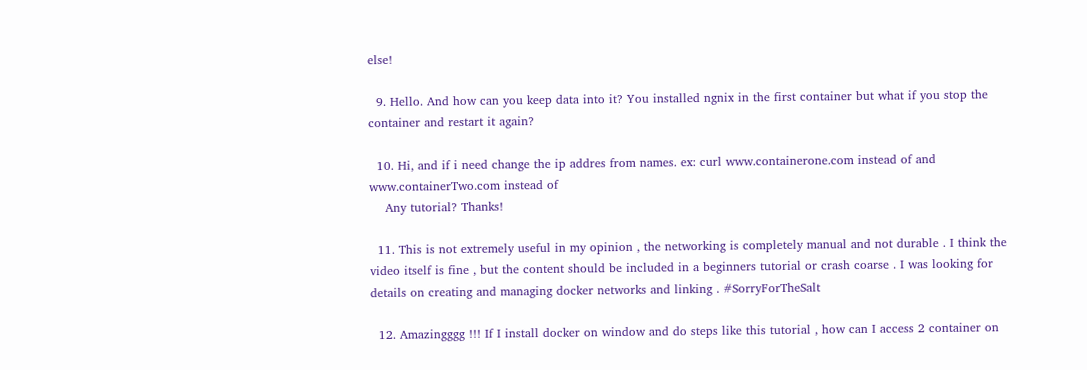else!

  9. Hello. And how can you keep data into it? You installed ngnix in the first container but what if you stop the container and restart it again?

  10. Hi, and if i need change the ip addres from names. ex: curl www.containerone.com instead of and www.containerTwo.com instead of
    Any tutorial? Thanks!

  11. This is not extremely useful in my opinion , the networking is completely manual and not durable . I think the video itself is fine , but the content should be included in a beginners tutorial or crash coarse . I was looking for details on creating and managing docker networks and linking . #SorryForTheSalt

  12. Amazingggg !!! If I install docker on window and do steps like this tutorial , how can I access 2 container on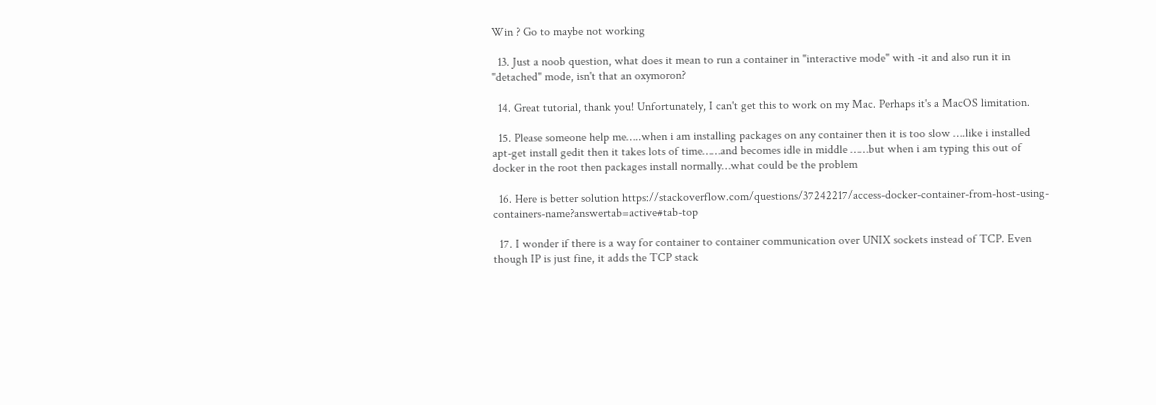Win ? Go to maybe not working

  13. Just a noob question, what does it mean to run a container in "interactive mode" with -it and also run it in "detached" mode, isn't that an oxymoron?

  14. Great tutorial, thank you! Unfortunately, I can't get this to work on my Mac. Perhaps it's a MacOS limitation.

  15. Please someone help me…..when i am installing packages on any container then it is too slow ….like i installed apt-get install gedit then it takes lots of time……and becomes idle in middle ……but when i am typing this out of docker in the root then packages install normally…what could be the problem

  16. Here is better solution https://stackoverflow.com/questions/37242217/access-docker-container-from-host-using-containers-name?answertab=active#tab-top

  17. I wonder if there is a way for container to container communication over UNIX sockets instead of TCP. Even though IP is just fine, it adds the TCP stack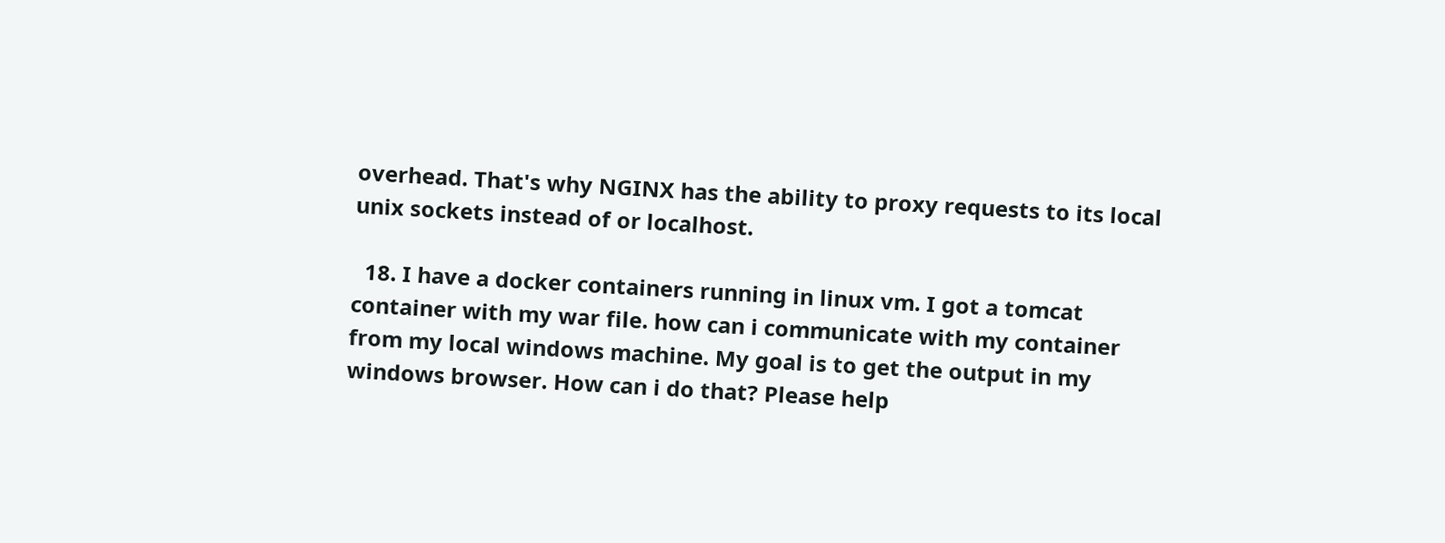overhead. That's why NGINX has the ability to proxy requests to its local unix sockets instead of or localhost.

  18. I have a docker containers running in linux vm. I got a tomcat container with my war file. how can i communicate with my container from my local windows machine. My goal is to get the output in my windows browser. How can i do that? Please help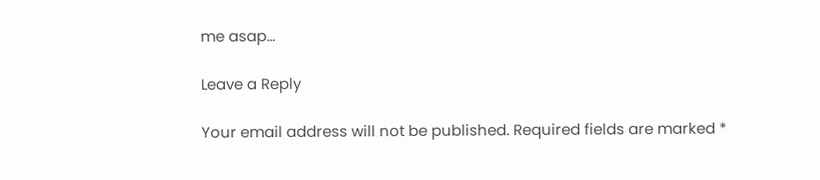me asap…

Leave a Reply

Your email address will not be published. Required fields are marked *